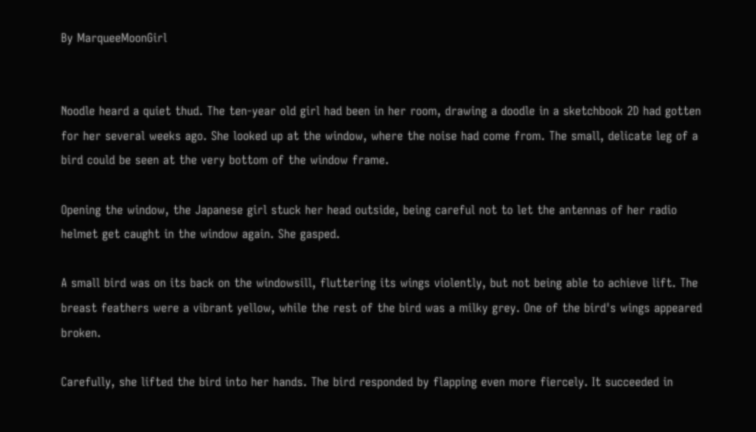By MarqueeMoonGirl


Noodle heard a quiet thud. The ten-year old girl had been in her room, drawing a doodle in a sketchbook 2D had gotten for her several weeks ago. She looked up at the window, where the noise had come from. The small, delicate leg of a bird could be seen at the very bottom of the window frame.

Opening the window, the Japanese girl stuck her head outside, being careful not to let the antennas of her radio helmet get caught in the window again. She gasped.

A small bird was on its back on the windowsill, fluttering its wings violently, but not being able to achieve lift. The breast feathers were a vibrant yellow, while the rest of the bird was a milky grey. One of the bird's wings appeared broken.

Carefully, she lifted the bird into her hands. The bird responded by flapping even more fiercely. It succeeded in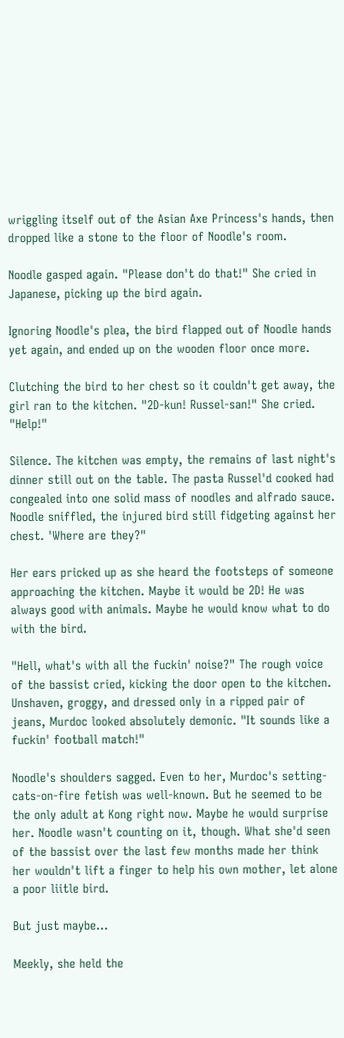wriggling itself out of the Asian Axe Princess's hands, then dropped like a stone to the floor of Noodle's room.

Noodle gasped again. "Please don't do that!" She cried in Japanese, picking up the bird again.

Ignoring Noodle's plea, the bird flapped out of Noodle hands yet again, and ended up on the wooden floor once more.

Clutching the bird to her chest so it couldn't get away, the girl ran to the kitchen. "2D-kun! Russel-san!" She cried. "Help!"

Silence. The kitchen was empty, the remains of last night's dinner still out on the table. The pasta Russel'd cooked had congealed into one solid mass of noodles and alfrado sauce. Noodle sniffled, the injured bird still fidgeting against her chest. 'Where are they?"

Her ears pricked up as she heard the footsteps of someone approaching the kitchen. Maybe it would be 2D! He was always good with animals. Maybe he would know what to do with the bird.

"Hell, what's with all the fuckin' noise?" The rough voice of the bassist cried, kicking the door open to the kitchen. Unshaven, groggy, and dressed only in a ripped pair of jeans, Murdoc looked absolutely demonic. "It sounds like a fuckin' football match!"

Noodle's shoulders sagged. Even to her, Murdoc's setting-cats-on-fire fetish was well-known. But he seemed to be the only adult at Kong right now. Maybe he would surprise her. Noodle wasn't counting on it, though. What she'd seen of the bassist over the last few months made her think her wouldn't lift a finger to help his own mother, let alone a poor liitle bird.

But just maybe...

Meekly, she held the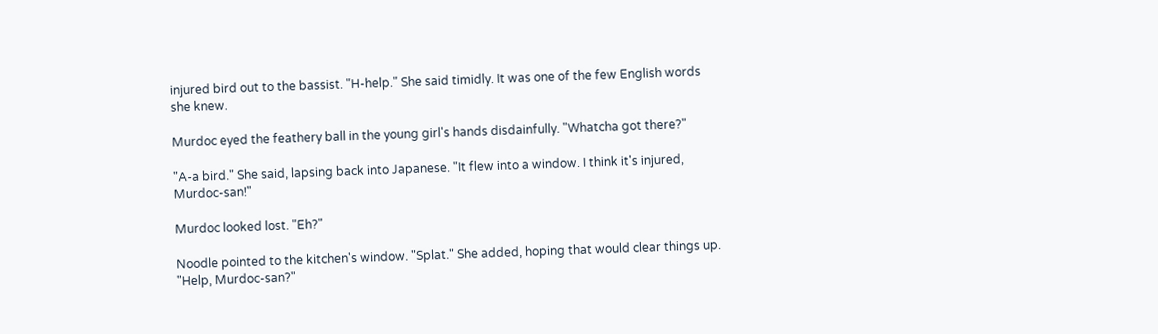injured bird out to the bassist. "H-help." She said timidly. It was one of the few English words she knew.

Murdoc eyed the feathery ball in the young girl's hands disdainfully. "Whatcha got there?"

"A-a bird." She said, lapsing back into Japanese. "It flew into a window. I think it's injured, Murdoc-san!"

Murdoc looked lost. "Eh?"

Noodle pointed to the kitchen's window. "Splat." She added, hoping that would clear things up. "Help, Murdoc-san?"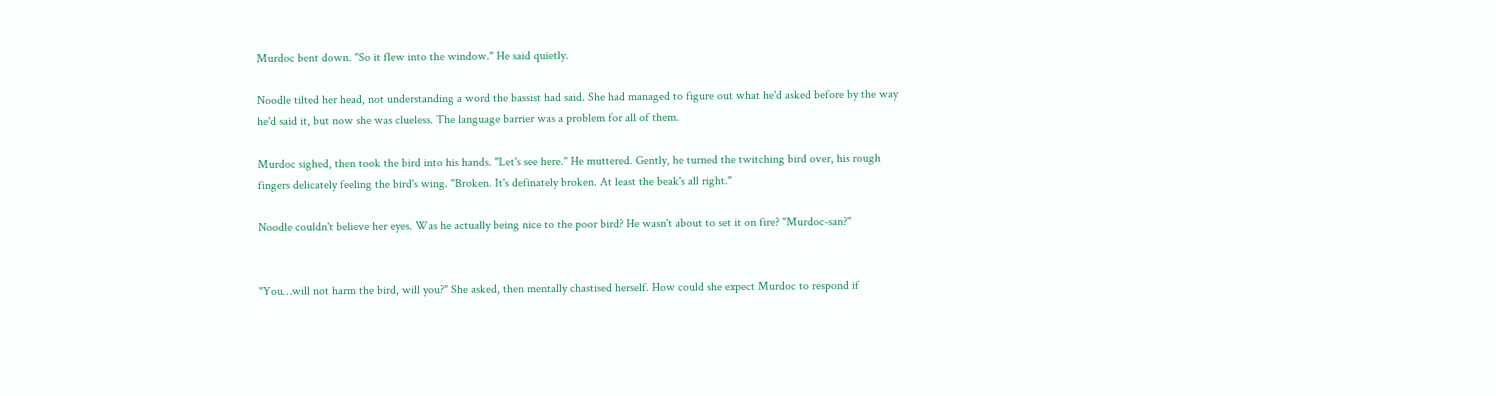Murdoc bent down. "So it flew into the window." He said quietly.

Noodle tilted her head, not understanding a word the bassist had said. She had managed to figure out what he'd asked before by the way he'd said it, but now she was clueless. The language barrier was a problem for all of them.

Murdoc sighed, then took the bird into his hands. "Let's see here." He muttered. Gently, he turned the twitching bird over, his rough fingers delicately feeling the bird's wing. "Broken. It's definately broken. At least the beak's all right."

Noodle couldn't believe her eyes. Was he actually being nice to the poor bird? He wasn't about to set it on fire? "Murdoc-san?"


"You…will not harm the bird, will you?" She asked, then mentally chastised herself. How could she expect Murdoc to respond if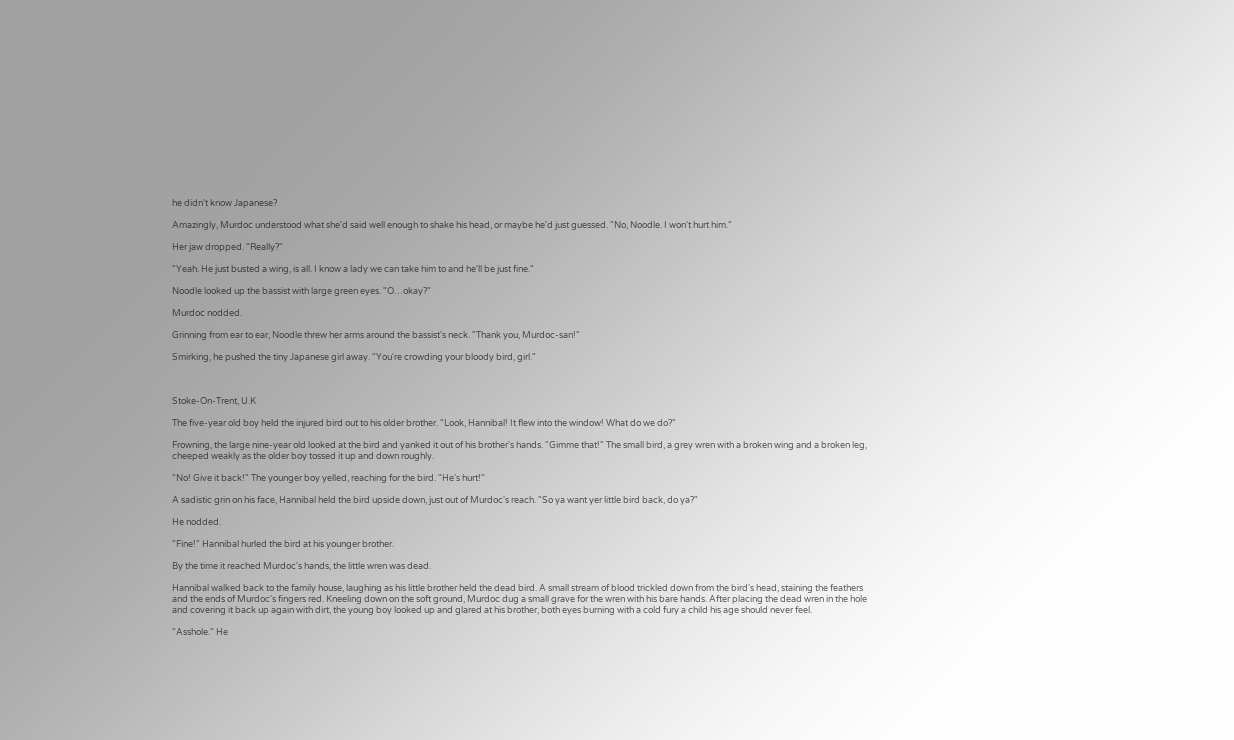he didn't know Japanese?

Amazingly, Murdoc understood what she'd said well enough to shake his head, or maybe he'd just guessed. "No, Noodle. I won't hurt him."

Her jaw dropped. "Really?"

"Yeah. He just busted a wing, is all. I know a lady we can take him to and he'll be just fine."

Noodle looked up the bassist with large green eyes. "O…okay?"

Murdoc nodded.

Grinning from ear to ear, Noodle threw her arms around the bassist's neck. "Thank you, Murdoc-san!"

Smirking, he pushed the tiny Japanese girl away. "You're crowding your bloody bird, girl."



Stoke-On-Trent, U.K

The five-year old boy held the injured bird out to his older brother. "Look, Hannibal! It flew into the window! What do we do?"

Frowning, the large nine-year old looked at the bird and yanked it out of his brother's hands. "Gimme that!" The small bird, a grey wren with a broken wing and a broken leg, cheeped weakly as the older boy tossed it up and down roughly.

"No! Give it back!" The younger boy yelled, reaching for the bird. "He's hurt!"

A sadistic grin on his face, Hannibal held the bird upside down, just out of Murdoc's reach. "So ya want yer little bird back, do ya?"

He nodded.

"Fine!" Hannibal hurled the bird at his younger brother.

By the time it reached Murdoc's hands, the little wren was dead.

Hannibal walked back to the family house, laughing as his little brother held the dead bird. A small stream of blood trickled down from the bird's head, staining the feathers and the ends of Murdoc's fingers red. Kneeling down on the soft ground, Murdoc dug a small grave for the wren with his bare hands. After placing the dead wren in the hole and covering it back up again with dirt, the young boy looked up and glared at his brother, both eyes burning with a cold fury a child his age should never feel.

"Asshole." He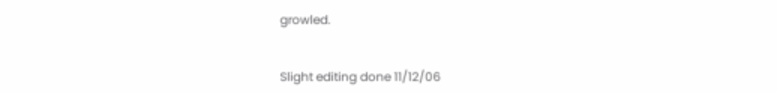growled.


Slight editing done 11/12/06